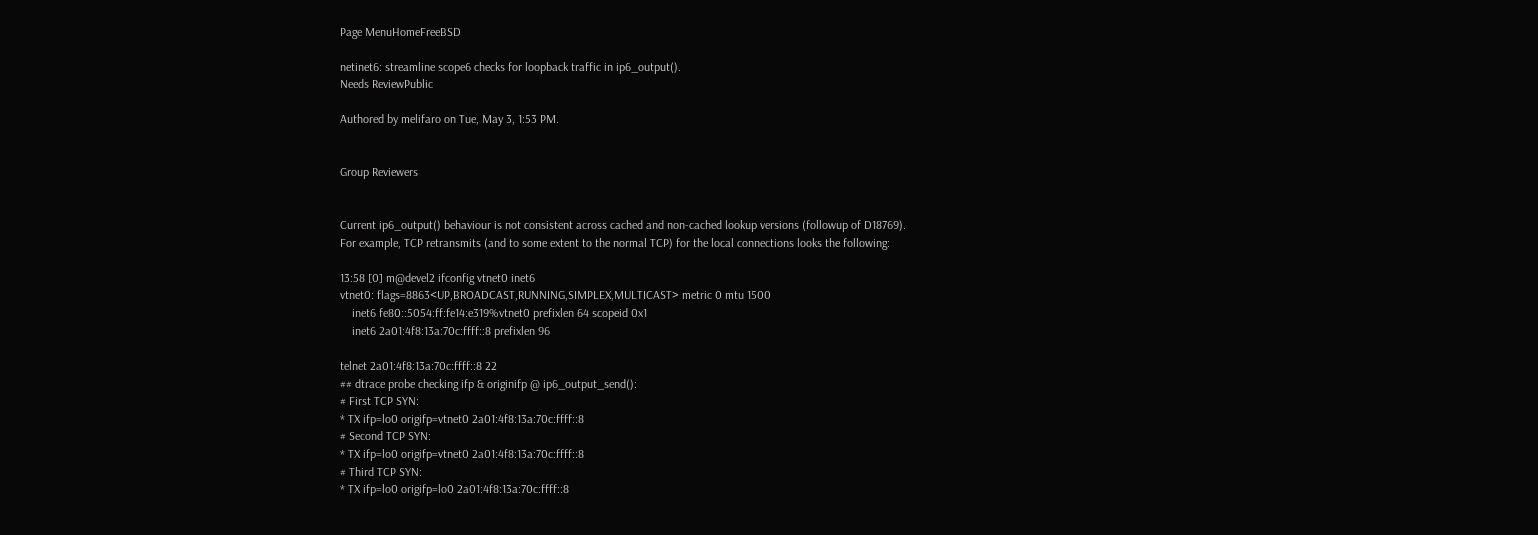Page MenuHomeFreeBSD

netinet6: streamline scope6 checks for loopback traffic in ip6_output().
Needs ReviewPublic

Authored by melifaro on Tue, May 3, 1:53 PM.


Group Reviewers


Current ip6_output() behaviour is not consistent across cached and non-cached lookup versions (followup of D18769).
For example, TCP retransmits (and to some extent to the normal TCP) for the local connections looks the following:

13:58 [0] m@devel2 ifconfig vtnet0 inet6
vtnet0: flags=8863<UP,BROADCAST,RUNNING,SIMPLEX,MULTICAST> metric 0 mtu 1500
    inet6 fe80::5054:ff:fe14:e319%vtnet0 prefixlen 64 scopeid 0x1
    inet6 2a01:4f8:13a:70c:ffff::8 prefixlen 96

telnet 2a01:4f8:13a:70c:ffff::8 22
## dtrace probe checking ifp & originifp @ ip6_output_send():
# First TCP SYN:
* TX ifp=lo0 origifp=vtnet0 2a01:4f8:13a:70c:ffff::8
# Second TCP SYN:
* TX ifp=lo0 origifp=vtnet0 2a01:4f8:13a:70c:ffff::8
# Third TCP SYN:
* TX ifp=lo0 origifp=lo0 2a01:4f8:13a:70c:ffff::8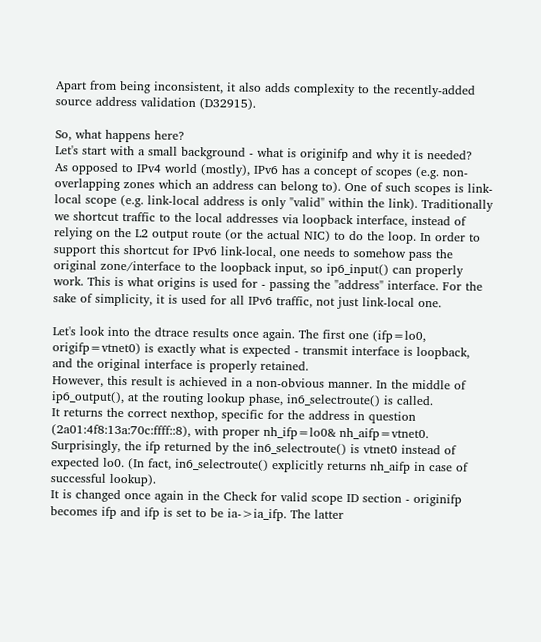Apart from being inconsistent, it also adds complexity to the recently-added source address validation (D32915).

So, what happens here?
Let's start with a small background - what is originifp and why it is needed?
As opposed to IPv4 world (mostly), IPv6 has a concept of scopes (e.g. non-overlapping zones which an address can belong to). One of such scopes is link-local scope (e.g. link-local address is only "valid" within the link). Traditionally we shortcut traffic to the local addresses via loopback interface, instead of relying on the L2 output route (or the actual NIC) to do the loop. In order to support this shortcut for IPv6 link-local, one needs to somehow pass the original zone/interface to the loopback input, so ip6_input() can properly work. This is what origins is used for - passing the "address" interface. For the sake of simplicity, it is used for all IPv6 traffic, not just link-local one.

Let's look into the dtrace results once again. The first one (ifp=lo0, origifp=vtnet0) is exactly what is expected - transmit interface is loopback, and the original interface is properly retained.
However, this result is achieved in a non-obvious manner. In the middle of ip6_output(), at the routing lookup phase, in6_selectroute() is called.
It returns the correct nexthop, specific for the address in question (2a01:4f8:13a:70c:ffff::8), with proper nh_ifp=lo0& nh_aifp=vtnet0. Surprisingly, the ifp returned by the in6_selectroute() is vtnet0 instead of expected lo0. (In fact, in6_selectroute() explicitly returns nh_aifp in case of successful lookup).
It is changed once again in the Check for valid scope ID section - originifp becomes ifp and ifp is set to be ia->ia_ifp. The latter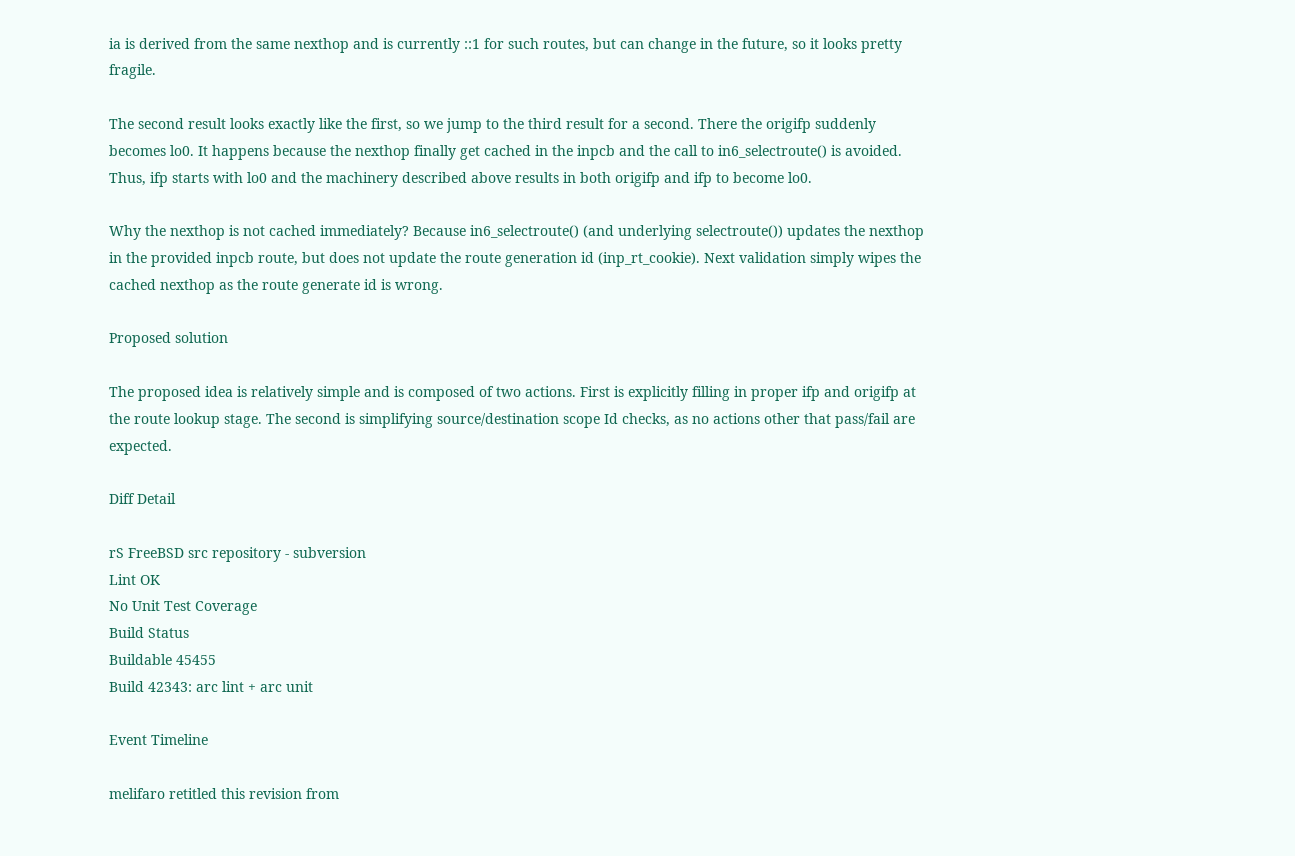ia is derived from the same nexthop and is currently ::1 for such routes, but can change in the future, so it looks pretty fragile.

The second result looks exactly like the first, so we jump to the third result for a second. There the origifp suddenly becomes lo0. It happens because the nexthop finally get cached in the inpcb and the call to in6_selectroute() is avoided. Thus, ifp starts with lo0 and the machinery described above results in both origifp and ifp to become lo0.

Why the nexthop is not cached immediately? Because in6_selectroute() (and underlying selectroute()) updates the nexthop in the provided inpcb route, but does not update the route generation id (inp_rt_cookie). Next validation simply wipes the cached nexthop as the route generate id is wrong.

Proposed solution

The proposed idea is relatively simple and is composed of two actions. First is explicitly filling in proper ifp and origifp at the route lookup stage. The second is simplifying source/destination scope Id checks, as no actions other that pass/fail are expected.

Diff Detail

rS FreeBSD src repository - subversion
Lint OK
No Unit Test Coverage
Build Status
Buildable 45455
Build 42343: arc lint + arc unit

Event Timeline

melifaro retitled this revision from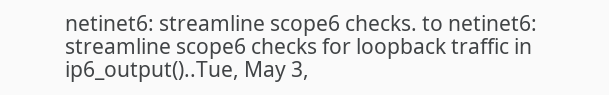netinet6: streamline scope6 checks. to netinet6: streamline scope6 checks for loopback traffic in ip6_output()..Tue, May 3,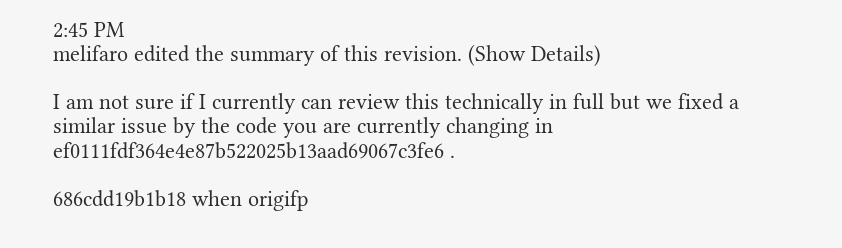2:45 PM
melifaro edited the summary of this revision. (Show Details)

I am not sure if I currently can review this technically in full but we fixed a similar issue by the code you are currently changing in ef0111fdf364e4e87b522025b13aad69067c3fe6 .

686cdd19b1b18 when origifp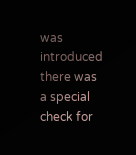was introduced there was a special check for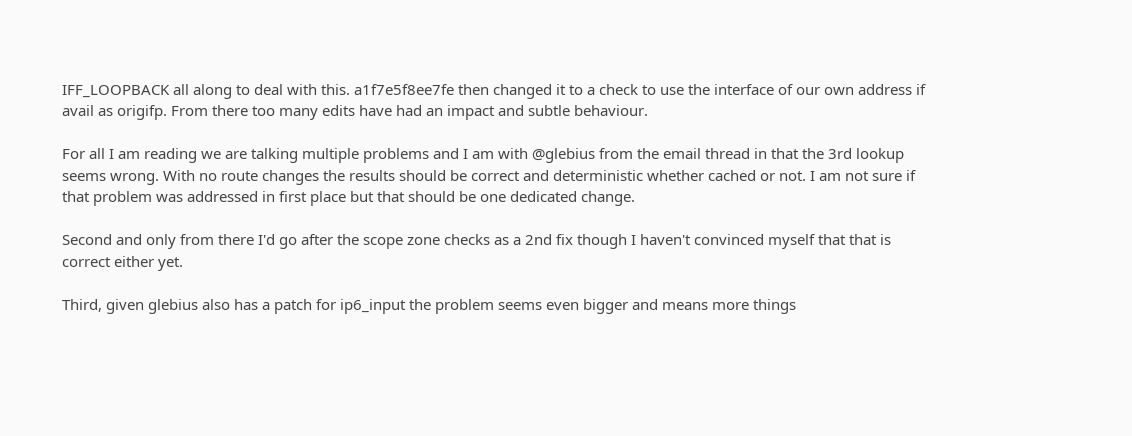IFF_LOOPBACK all along to deal with this. a1f7e5f8ee7fe then changed it to a check to use the interface of our own address if avail as origifp. From there too many edits have had an impact and subtle behaviour.

For all I am reading we are talking multiple problems and I am with @glebius from the email thread in that the 3rd lookup seems wrong. With no route changes the results should be correct and deterministic whether cached or not. I am not sure if that problem was addressed in first place but that should be one dedicated change.

Second and only from there I'd go after the scope zone checks as a 2nd fix though I haven't convinced myself that that is correct either yet.

Third, given glebius also has a patch for ip6_input the problem seems even bigger and means more things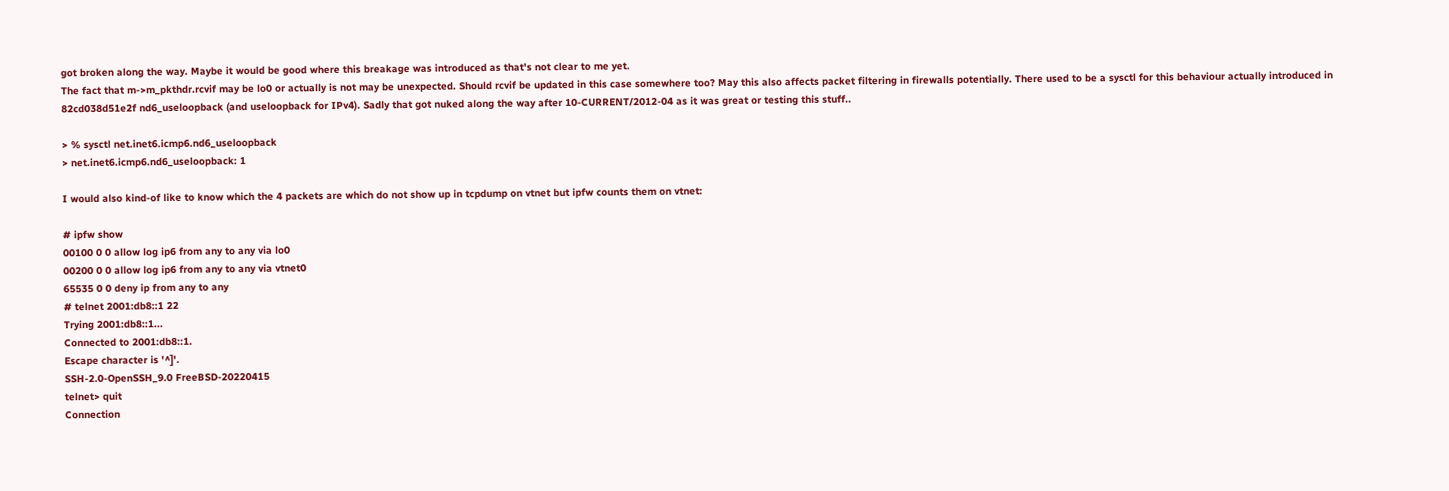got broken along the way. Maybe it would be good where this breakage was introduced as that's not clear to me yet.
The fact that m->m_pkthdr.rcvif may be lo0 or actually is not may be unexpected. Should rcvif be updated in this case somewhere too? May this also affects packet filtering in firewalls potentially. There used to be a sysctl for this behaviour actually introduced in 82cd038d51e2f nd6_useloopback (and useloopback for IPv4). Sadly that got nuked along the way after 10-CURRENT/2012-04 as it was great or testing this stuff..

> % sysctl net.inet6.icmp6.nd6_useloopback
> net.inet6.icmp6.nd6_useloopback: 1

I would also kind-of like to know which the 4 packets are which do not show up in tcpdump on vtnet but ipfw counts them on vtnet:

# ipfw show
00100 0 0 allow log ip6 from any to any via lo0
00200 0 0 allow log ip6 from any to any via vtnet0
65535 0 0 deny ip from any to any
# telnet 2001:db8::1 22
Trying 2001:db8::1...
Connected to 2001:db8::1.
Escape character is '^]'.
SSH-2.0-OpenSSH_9.0 FreeBSD-20220415
telnet> quit
Connection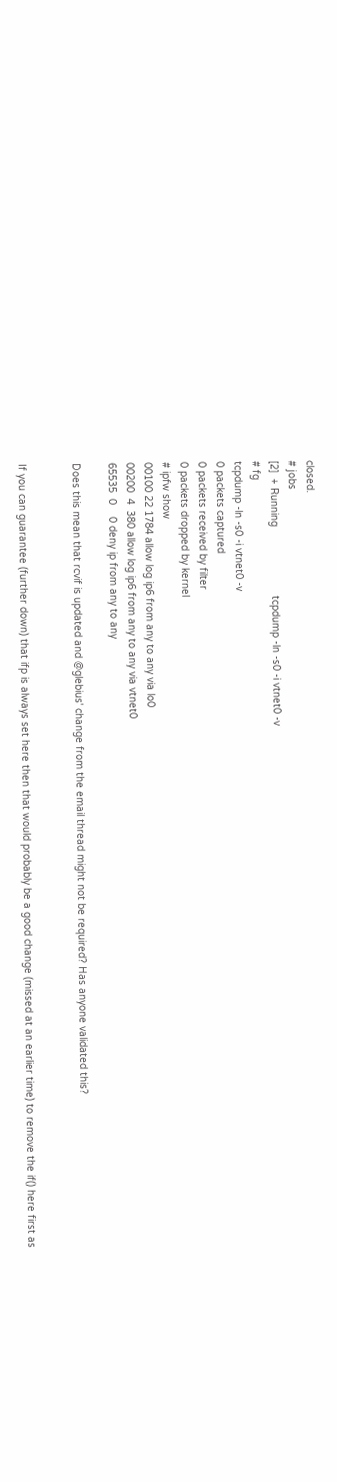closed.
# jobs
[2]  + Running                       tcpdump -ln -s0 -i vtnet0 -v
# fg
tcpdump -ln -s0 -i vtnet0 -v
0 packets captured
0 packets received by filter
0 packets dropped by kernel
# ipfw show
00100 22 1784 allow log ip6 from any to any via lo0
00200  4  380 allow log ip6 from any to any via vtnet0
65535  0    0 deny ip from any to any

Does this mean that rcvif is updated and @glebius' change from the email thread might not be required? Has anyone validated this?


If you can guarantee (further down) that ifp is always set here then that would probably be a good change (missed at an earlier time) to remove the if() here first as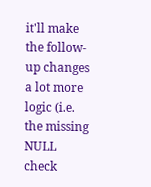it'll make the follow-up changes a lot more logic (i.e. the missing NULL check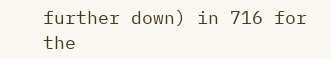further down) in 716 for the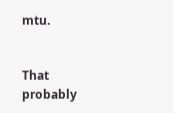mtu.


That probably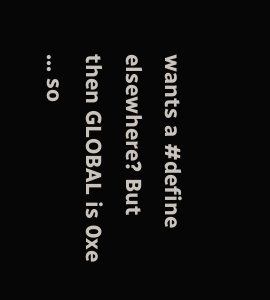wants a #define elsewhere? But then GLOBAL is 0xe ... so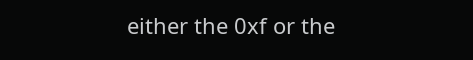either the 0xf or the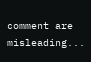comment are misleading...